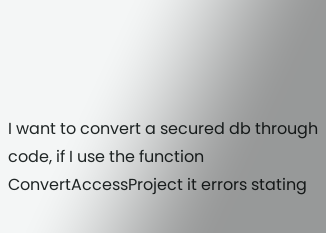I want to convert a secured db through code, if I use the function ConvertAccessProject it errors stating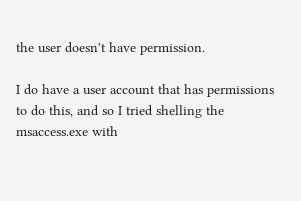the user doesn't have permission.

I do have a user account that has permissions to do this, and so I tried shelling the msaccess.exe with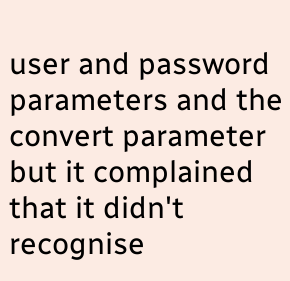user and password parameters and the convert parameter but it complained that it didn't recognise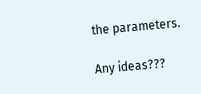the parameters.

Any ideas???